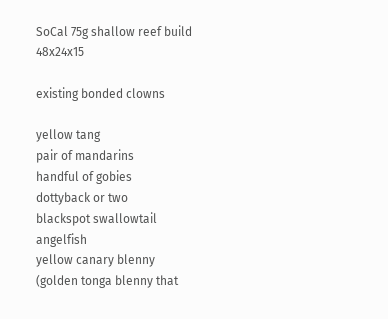SoCal 75g shallow reef build 48x24x15

existing bonded clowns

yellow tang
pair of mandarins
handful of gobies
dottyback or two
blackspot swallowtail angelfish
yellow canary blenny (golden tonga blenny that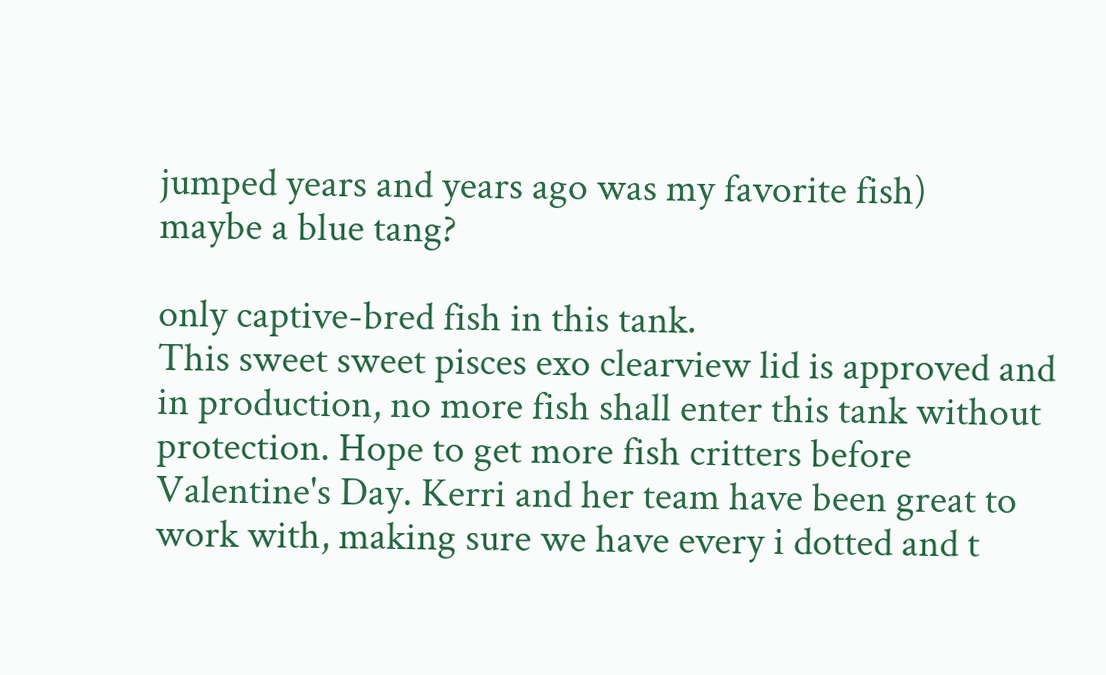jumped years and years ago was my favorite fish)
maybe a blue tang?

only captive-bred fish in this tank.
This sweet sweet pisces exo clearview lid is approved and in production, no more fish shall enter this tank without protection. Hope to get more fish critters before Valentine's Day. Kerri and her team have been great to work with, making sure we have every i dotted and t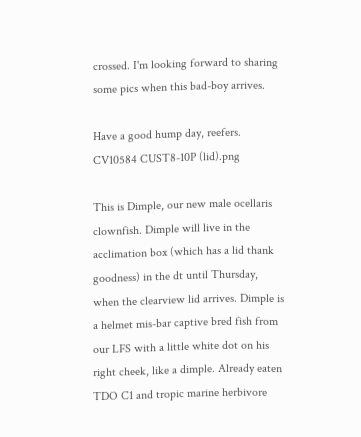crossed. I'm looking forward to sharing some pics when this bad-boy arrives.

Have a good hump day, reefers.
CV10584 CUST8-10P (lid).png

This is Dimple, our new male ocellaris clownfish. Dimple will live in the acclimation box (which has a lid thank goodness) in the dt until Thursday, when the clearview lid arrives. Dimple is a helmet mis-bar captive bred fish from our LFS with a little white dot on his right cheek, like a dimple. Already eaten TDO C1 and tropic marine herbivore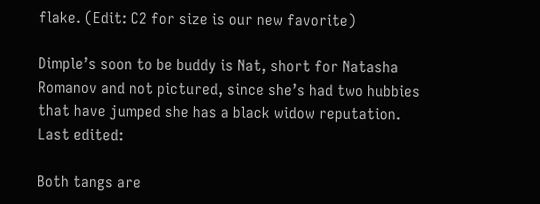flake. (Edit: C2 for size is our new favorite)

Dimple’s soon to be buddy is Nat, short for Natasha Romanov and not pictured, since she’s had two hubbies that have jumped she has a black widow reputation.
Last edited:

Both tangs are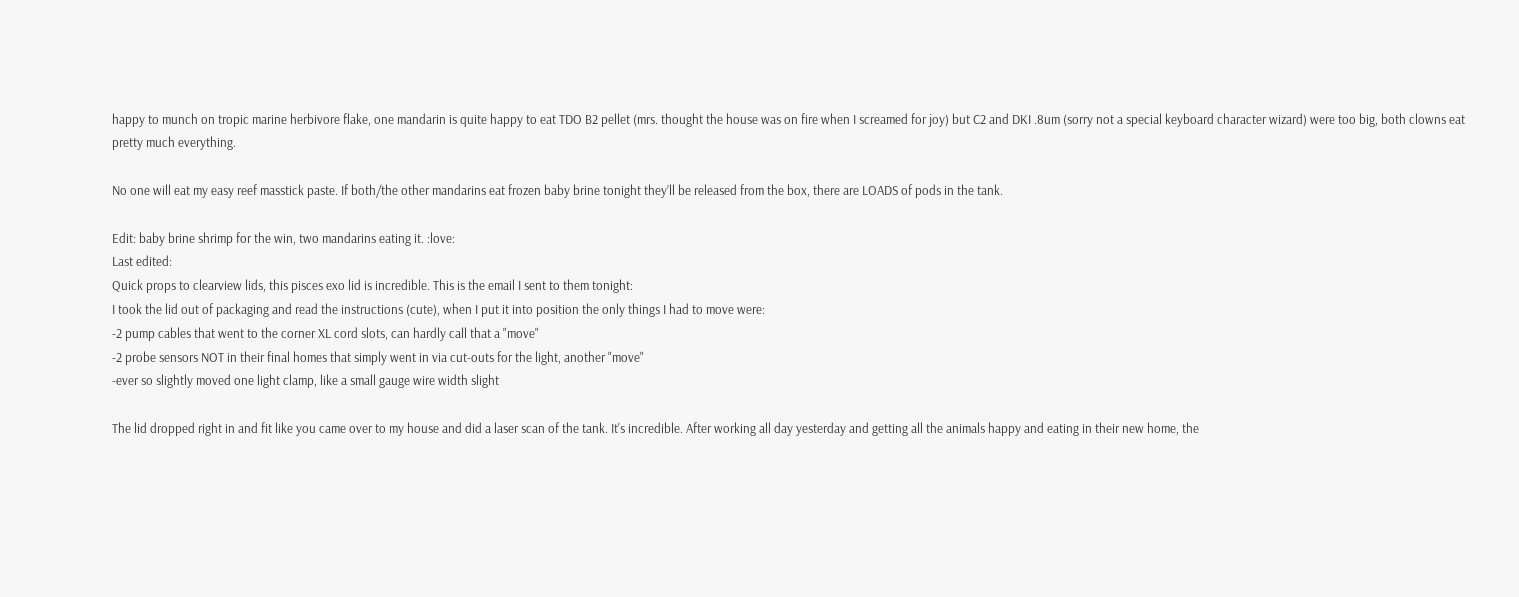happy to munch on tropic marine herbivore flake, one mandarin is quite happy to eat TDO B2 pellet (mrs. thought the house was on fire when I screamed for joy) but C2 and DKI .8um (sorry not a special keyboard character wizard) were too big, both clowns eat pretty much everything.

No one will eat my easy reef masstick paste. If both/the other mandarins eat frozen baby brine tonight they’ll be released from the box, there are LOADS of pods in the tank.

Edit: baby brine shrimp for the win, two mandarins eating it. :love:
Last edited:
Quick props to clearview lids, this pisces exo lid is incredible. This is the email I sent to them tonight:
I took the lid out of packaging and read the instructions (cute), when I put it into position the only things I had to move were:
-2 pump cables that went to the corner XL cord slots, can hardly call that a "move"
-2 probe sensors NOT in their final homes that simply went in via cut-outs for the light, another "move"
-ever so slightly moved one light clamp, like a small gauge wire width slight

The lid dropped right in and fit like you came over to my house and did a laser scan of the tank. It's incredible. After working all day yesterday and getting all the animals happy and eating in their new home, the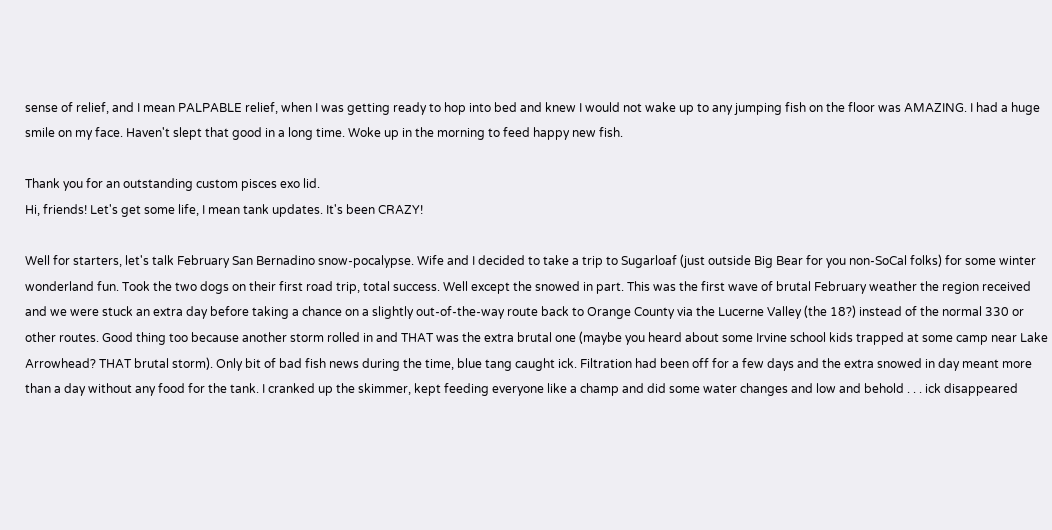sense of relief, and I mean PALPABLE relief, when I was getting ready to hop into bed and knew I would not wake up to any jumping fish on the floor was AMAZING. I had a huge smile on my face. Haven't slept that good in a long time. Woke up in the morning to feed happy new fish.

Thank you for an outstanding custom pisces exo lid.
Hi, friends! Let's get some life, I mean tank updates. It's been CRAZY!

Well for starters, let's talk February San Bernadino snow-pocalypse. Wife and I decided to take a trip to Sugarloaf (just outside Big Bear for you non-SoCal folks) for some winter wonderland fun. Took the two dogs on their first road trip, total success. Well except the snowed in part. This was the first wave of brutal February weather the region received and we were stuck an extra day before taking a chance on a slightly out-of-the-way route back to Orange County via the Lucerne Valley (the 18?) instead of the normal 330 or other routes. Good thing too because another storm rolled in and THAT was the extra brutal one (maybe you heard about some Irvine school kids trapped at some camp near Lake Arrowhead? THAT brutal storm). Only bit of bad fish news during the time, blue tang caught ick. Filtration had been off for a few days and the extra snowed in day meant more than a day without any food for the tank. I cranked up the skimmer, kept feeding everyone like a champ and did some water changes and low and behold . . . ick disappeared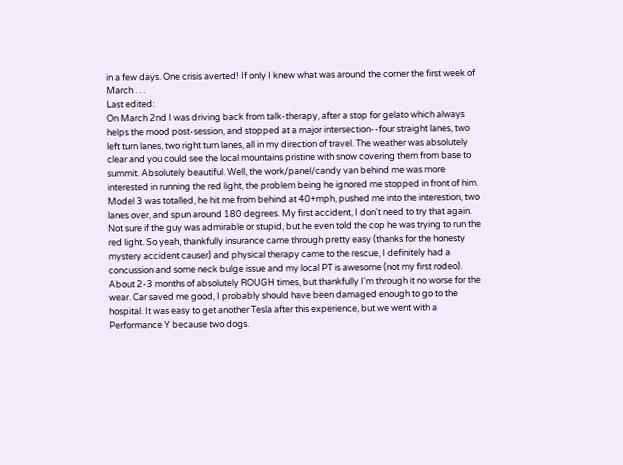in a few days. One crisis averted! If only I knew what was around the corner the first week of March . . .
Last edited:
On March 2nd I was driving back from talk-therapy, after a stop for gelato which always helps the mood post-session, and stopped at a major intersection--four straight lanes, two left turn lanes, two right turn lanes, all in my direction of travel. The weather was absolutely clear and you could see the local mountains pristine with snow covering them from base to summit. Absolutely beautiful. Well, the work/panel/candy van behind me was more interested in running the red light, the problem being he ignored me stopped in front of him. Model 3 was totalled, he hit me from behind at 40+mph, pushed me into the interestion, two lanes over, and spun around 180 degrees. My first accident, I don't need to try that again. Not sure if the guy was admirable or stupid, but he even told the cop he was trying to run the red light. So yeah, thankfully insurance came through pretty easy (thanks for the honesty mystery accident causer) and physical therapy came to the rescue, I definitely had a concussion and some neck bulge issue and my local PT is awesome (not my first rodeo). About 2-3 months of absolutely ROUGH times, but thankfully I'm through it no worse for the wear. Car saved me good, I probably should have been damaged enough to go to the hospital. It was easy to get another Tesla after this experience, but we went with a Performance Y because two dogs.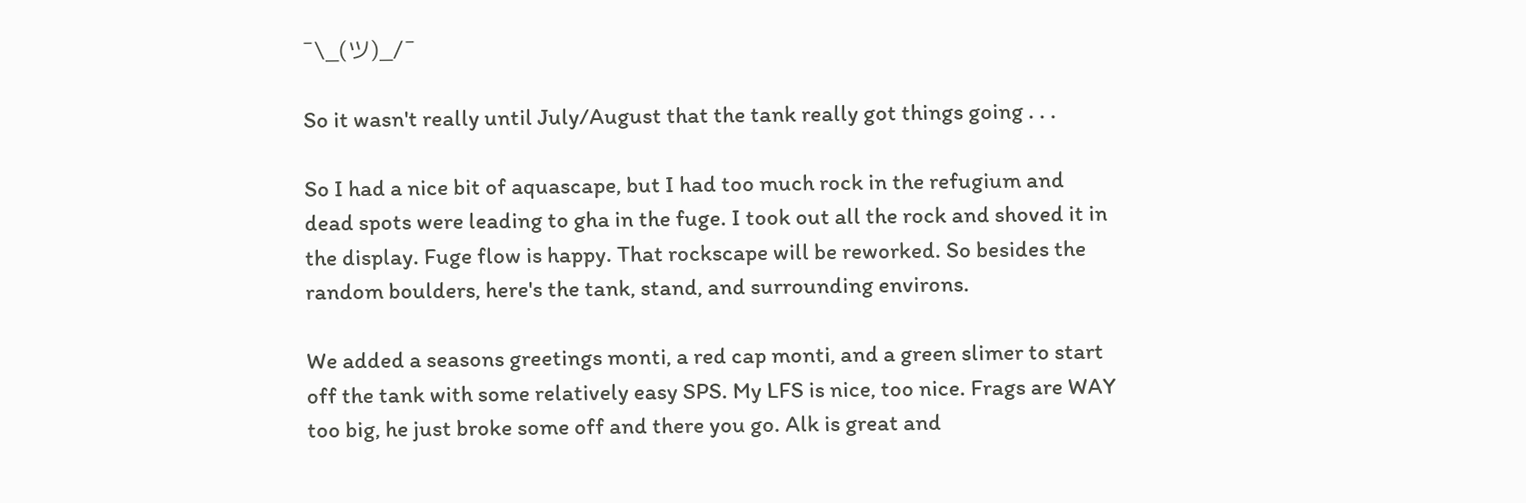¯\_(ツ)_/¯

So it wasn't really until July/August that the tank really got things going . . .

So I had a nice bit of aquascape, but I had too much rock in the refugium and dead spots were leading to gha in the fuge. I took out all the rock and shoved it in the display. Fuge flow is happy. That rockscape will be reworked. So besides the random boulders, here's the tank, stand, and surrounding environs.

We added a seasons greetings monti, a red cap monti, and a green slimer to start off the tank with some relatively easy SPS. My LFS is nice, too nice. Frags are WAY too big, he just broke some off and there you go. Alk is great and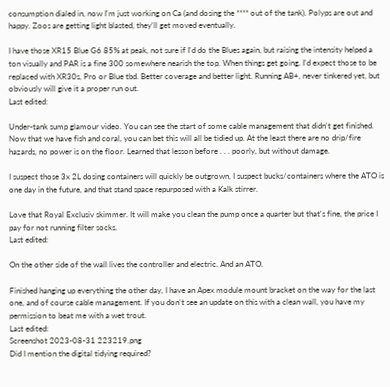consumption dialed in, now I'm just working on Ca (and dosing the **** out of the tank). Polyps are out and happy. Zoos are getting light blasted, they'll get moved eventually.

I have those XR15 Blue G6 85% at peak, not sure if I'd do the Blues again, but raising the intensity helped a ton visually and PAR is a fine 300 somewhere nearish the top. When things get going, I'd expect those to be replaced with XR30s, Pro or Blue tbd. Better coverage and better light. Running AB+, never tinkered yet, but obviously will give it a proper run out.
Last edited:

Under-tank sump glamour video. You can see the start of some cable management that didn't get finished. Now that we have fish and coral, you can bet this will all be tidied up. At the least there are no drip/fire hazards, no power is on the floor. Learned that lesson before . . . poorly, but without damage.

I suspect those 3x 2L dosing containers will quickly be outgrown, I suspect bucks/containers where the ATO is one day in the future, and that stand space repurposed with a Kalk stirrer.

Love that Royal Exclusiv skimmer. It will make you clean the pump once a quarter but that's fine, the price I pay for not running filter socks.
Last edited:

On the other side of the wall lives the controller and electric. And an ATO.

Finished hanging up everything the other day, I have an Apex module mount bracket on the way for the last one, and of course cable management. If you don't see an update on this with a clean wall, you have my permission to beat me with a wet trout.
Last edited:
Screenshot 2023-08-31 223219.png
Did I mention the digital tidying required?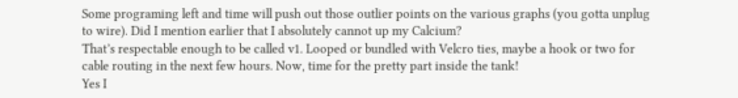Some programing left and time will push out those outlier points on the various graphs (you gotta unplug to wire). Did I mention earlier that I absolutely cannot up my Calcium?
That’s respectable enough to be called v1. Looped or bundled with Velcro ties, maybe a hook or two for cable routing in the next few hours. Now, time for the pretty part inside the tank!
Yes I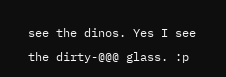see the dinos. Yes I see the dirty-@@@ glass. :p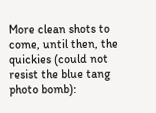More clean shots to come, until then, the quickies (could not resist the blue tang photo bomb):